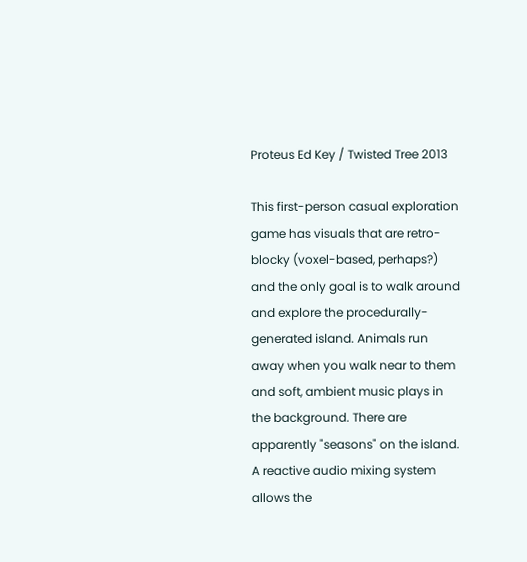Proteus Ed Key / Twisted Tree 2013

This first-person casual exploration game has visuals that are retro-blocky (voxel-based, perhaps?) and the only goal is to walk around and explore the procedurally-generated island. Animals run away when you walk near to them and soft, ambient music plays in the background. There are apparently "seasons" on the island. A reactive audio mixing system allows the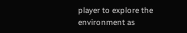player to explore the environment as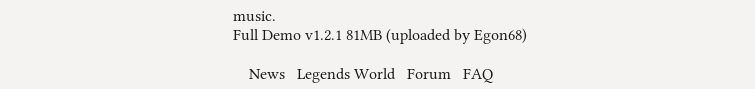music.
Full Demo v1.2.1 81MB (uploaded by Egon68)

    News   Legends World   Forum   FAQ